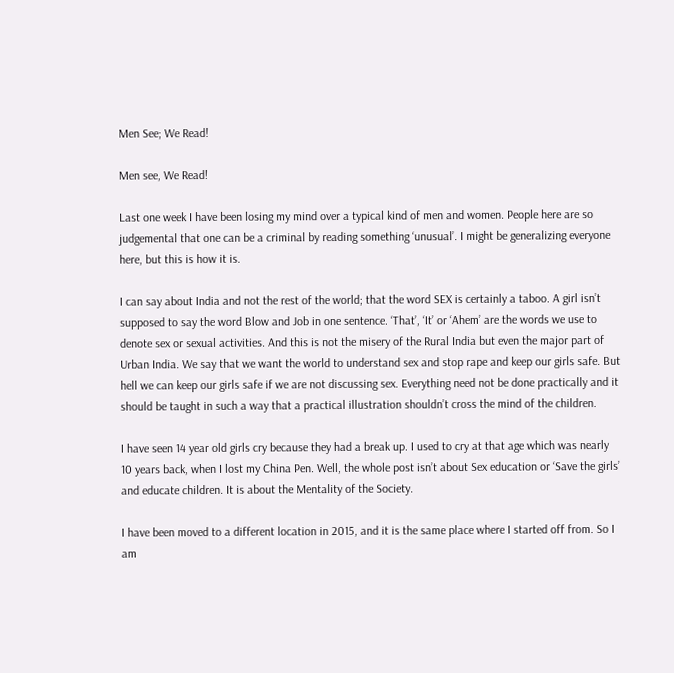Men See; We Read!

Men see, We Read!

Last one week I have been losing my mind over a typical kind of men and women. People here are so judgemental that one can be a criminal by reading something ‘unusual’. I might be generalizing everyone here, but this is how it is.

I can say about India and not the rest of the world; that the word SEX is certainly a taboo. A girl isn’t supposed to say the word Blow and Job in one sentence. ‘That’, ‘It’ or ‘Ahem’ are the words we use to denote sex or sexual activities. And this is not the misery of the Rural India but even the major part of Urban India. We say that we want the world to understand sex and stop rape and keep our girls safe. But hell we can keep our girls safe if we are not discussing sex. Everything need not be done practically and it should be taught in such a way that a practical illustration shouldn’t cross the mind of the children.

I have seen 14 year old girls cry because they had a break up. I used to cry at that age which was nearly 10 years back, when I lost my China Pen. Well, the whole post isn’t about Sex education or ‘Save the girls’ and educate children. It is about the Mentality of the Society.

I have been moved to a different location in 2015, and it is the same place where I started off from. So I am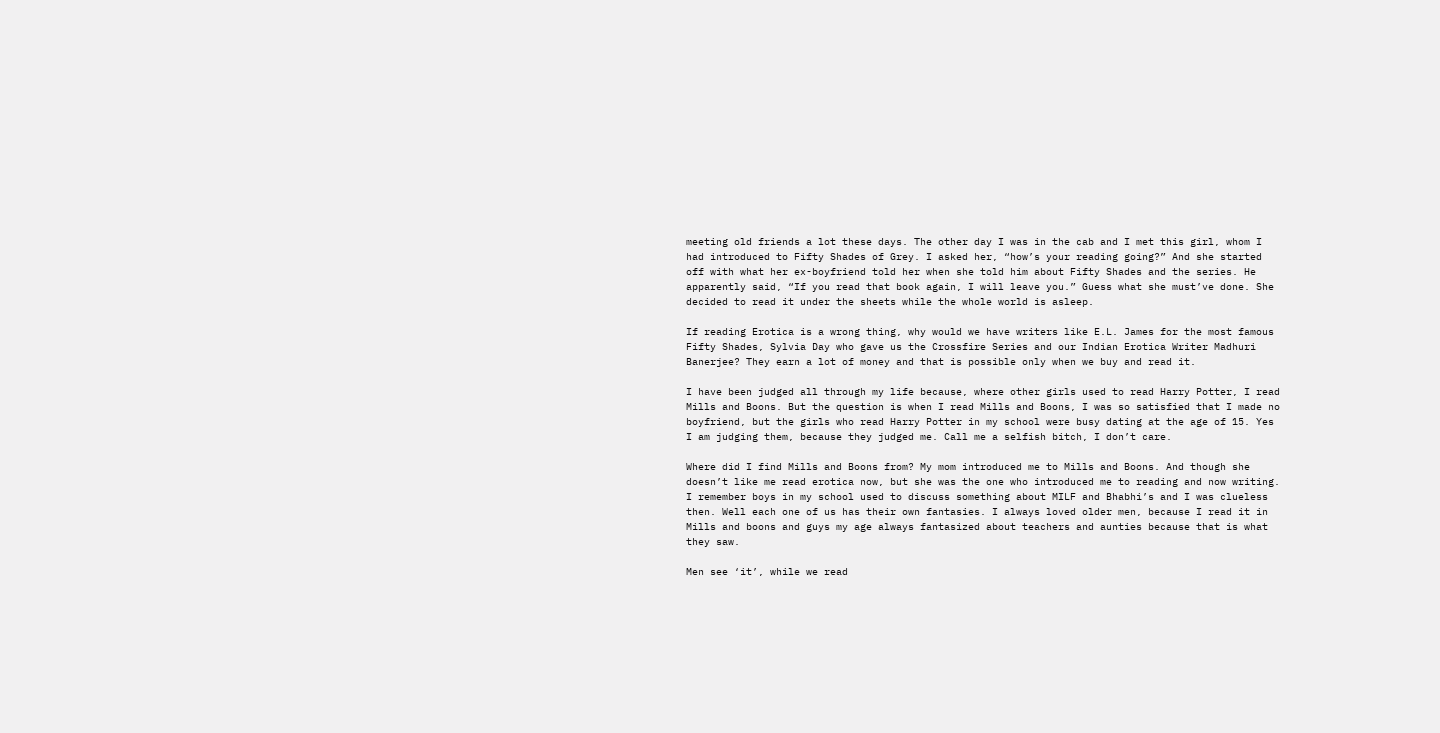meeting old friends a lot these days. The other day I was in the cab and I met this girl, whom I had introduced to Fifty Shades of Grey. I asked her, “how’s your reading going?” And she started off with what her ex-boyfriend told her when she told him about Fifty Shades and the series. He apparently said, “If you read that book again, I will leave you.” Guess what she must’ve done. She decided to read it under the sheets while the whole world is asleep.

If reading Erotica is a wrong thing, why would we have writers like E.L. James for the most famous Fifty Shades, Sylvia Day who gave us the Crossfire Series and our Indian Erotica Writer Madhuri Banerjee? They earn a lot of money and that is possible only when we buy and read it.

I have been judged all through my life because, where other girls used to read Harry Potter, I read Mills and Boons. But the question is when I read Mills and Boons, I was so satisfied that I made no boyfriend, but the girls who read Harry Potter in my school were busy dating at the age of 15. Yes I am judging them, because they judged me. Call me a selfish bitch, I don’t care.

Where did I find Mills and Boons from? My mom introduced me to Mills and Boons. And though she doesn’t like me read erotica now, but she was the one who introduced me to reading and now writing. I remember boys in my school used to discuss something about MILF and Bhabhi’s and I was clueless then. Well each one of us has their own fantasies. I always loved older men, because I read it in Mills and boons and guys my age always fantasized about teachers and aunties because that is what they saw.

Men see ‘it’, while we read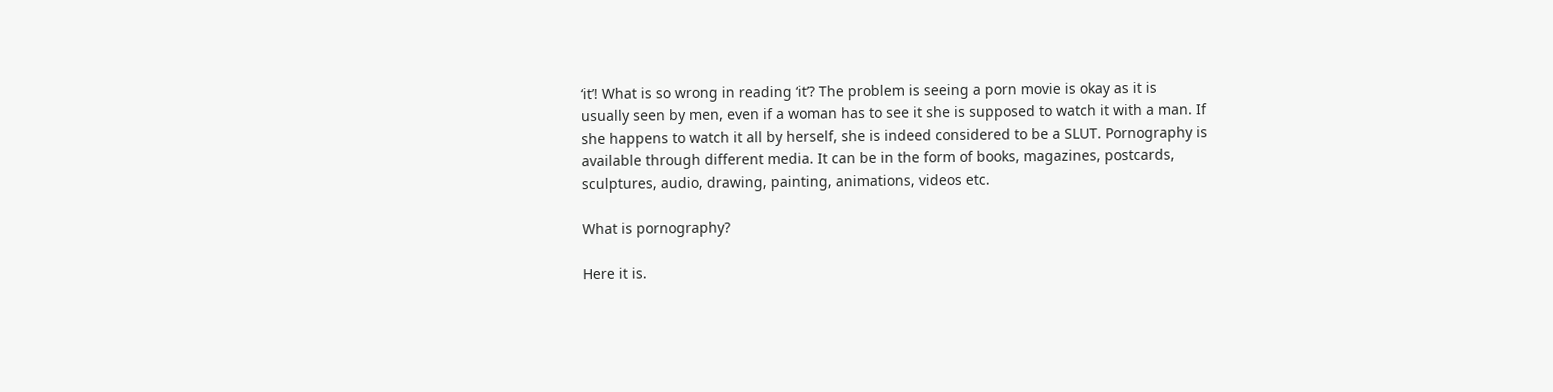‘it’! What is so wrong in reading ‘it’? The problem is seeing a porn movie is okay as it is usually seen by men, even if a woman has to see it she is supposed to watch it with a man. If she happens to watch it all by herself, she is indeed considered to be a SLUT. Pornography is available through different media. It can be in the form of books, magazines, postcards, sculptures, audio, drawing, painting, animations, videos etc.

What is pornography?

Here it is.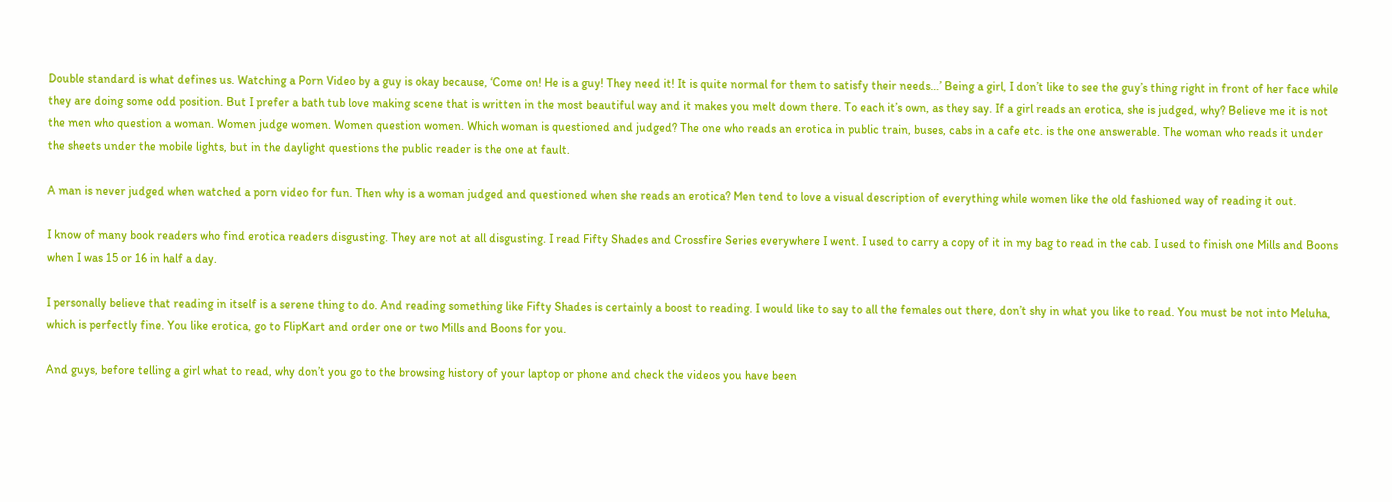Double standard is what defines us. Watching a Porn Video by a guy is okay because, ‘Come on! He is a guy! They need it! It is quite normal for them to satisfy their needs…’ Being a girl, I don’t like to see the guy’s thing right in front of her face while they are doing some odd position. But I prefer a bath tub love making scene that is written in the most beautiful way and it makes you melt down there. To each it’s own, as they say. If a girl reads an erotica, she is judged, why? Believe me it is not the men who question a woman. Women judge women. Women question women. Which woman is questioned and judged? The one who reads an erotica in public train, buses, cabs in a cafe etc. is the one answerable. The woman who reads it under the sheets under the mobile lights, but in the daylight questions the public reader is the one at fault.

A man is never judged when watched a porn video for fun. Then why is a woman judged and questioned when she reads an erotica? Men tend to love a visual description of everything while women like the old fashioned way of reading it out.

I know of many book readers who find erotica readers disgusting. They are not at all disgusting. I read Fifty Shades and Crossfire Series everywhere I went. I used to carry a copy of it in my bag to read in the cab. I used to finish one Mills and Boons when I was 15 or 16 in half a day.

I personally believe that reading in itself is a serene thing to do. And reading something like Fifty Shades is certainly a boost to reading. I would like to say to all the females out there, don’t shy in what you like to read. You must be not into Meluha, which is perfectly fine. You like erotica, go to FlipKart and order one or two Mills and Boons for you.

And guys, before telling a girl what to read, why don’t you go to the browsing history of your laptop or phone and check the videos you have been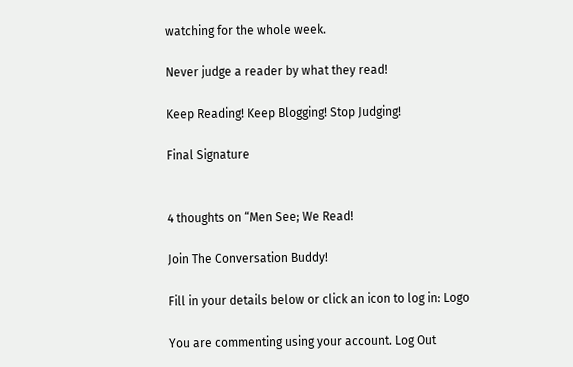watching for the whole week.

Never judge a reader by what they read!

Keep Reading! Keep Blogging! Stop Judging!

Final Signature


4 thoughts on “Men See; We Read!

Join The Conversation Buddy!

Fill in your details below or click an icon to log in: Logo

You are commenting using your account. Log Out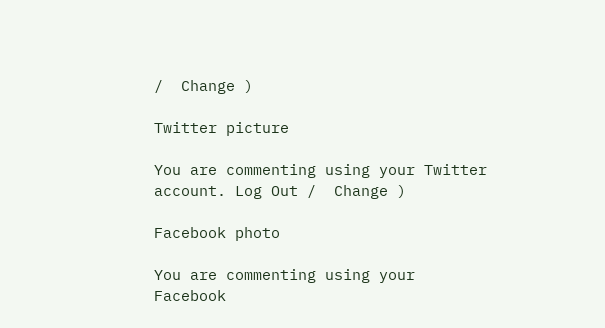/  Change )

Twitter picture

You are commenting using your Twitter account. Log Out /  Change )

Facebook photo

You are commenting using your Facebook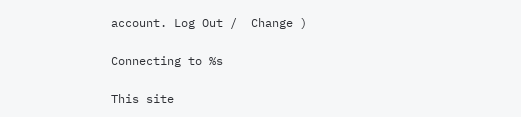account. Log Out /  Change )

Connecting to %s

This site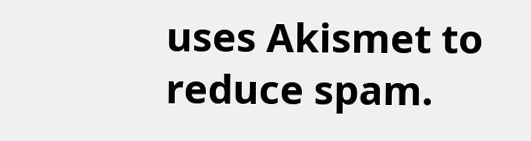uses Akismet to reduce spam.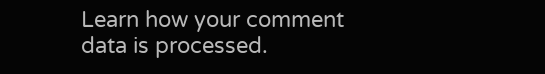Learn how your comment data is processed.